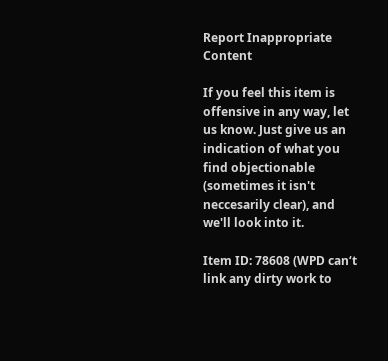Report Inappropriate Content

If you feel this item is offensive in any way, let us know. Just give us an indication of what you find objectionable (sometimes it isn't neccesarily clear), and we'll look into it.

Item ID: 78608 (WPD can‘t link any dirty work to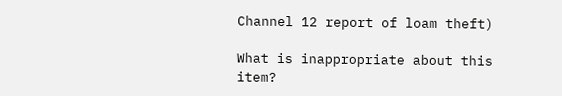Channel 12 report of loam theft)

What is inappropriate about this item?